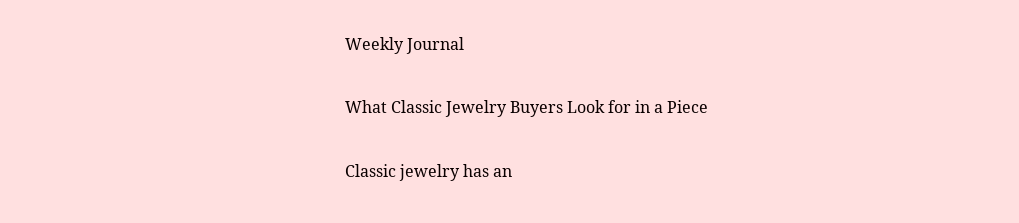Weekly Journal

What Classic Jewelry Buyers Look for in a Piece

Classic jewelry has an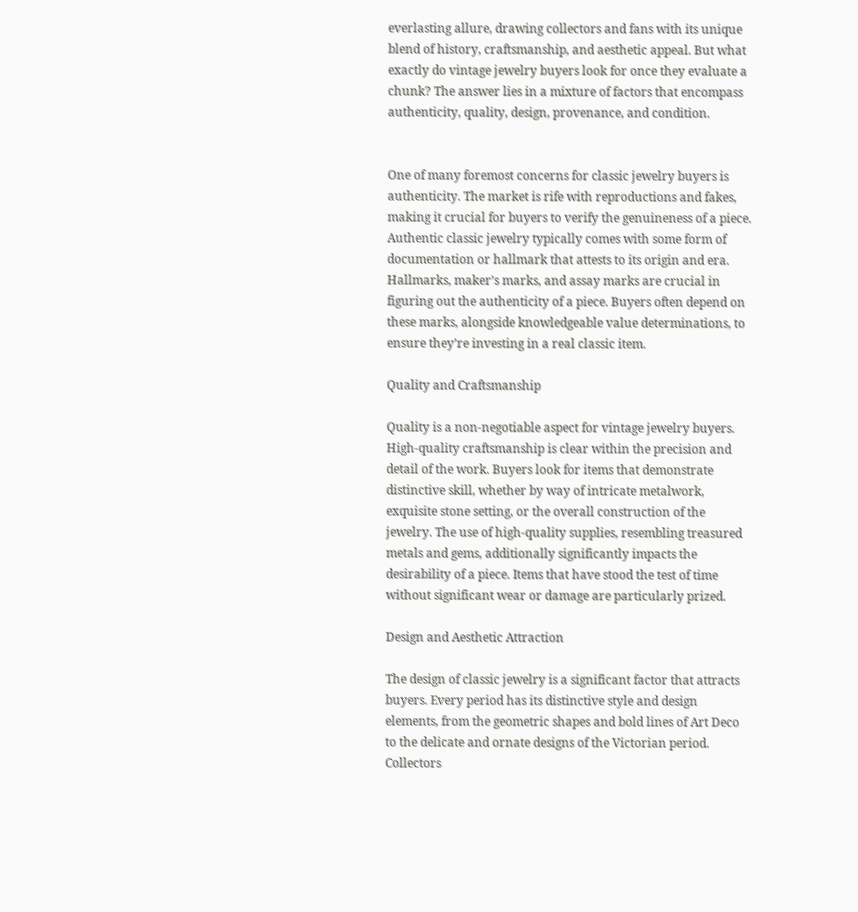everlasting allure, drawing collectors and fans with its unique blend of history, craftsmanship, and aesthetic appeal. But what exactly do vintage jewelry buyers look for once they evaluate a chunk? The answer lies in a mixture of factors that encompass authenticity, quality, design, provenance, and condition.


One of many foremost concerns for classic jewelry buyers is authenticity. The market is rife with reproductions and fakes, making it crucial for buyers to verify the genuineness of a piece. Authentic classic jewelry typically comes with some form of documentation or hallmark that attests to its origin and era. Hallmarks, maker’s marks, and assay marks are crucial in figuring out the authenticity of a piece. Buyers often depend on these marks, alongside knowledgeable value determinations, to ensure they’re investing in a real classic item.

Quality and Craftsmanship

Quality is a non-negotiable aspect for vintage jewelry buyers. High-quality craftsmanship is clear within the precision and detail of the work. Buyers look for items that demonstrate distinctive skill, whether by way of intricate metalwork, exquisite stone setting, or the overall construction of the jewelry. The use of high-quality supplies, resembling treasured metals and gems, additionally significantly impacts the desirability of a piece. Items that have stood the test of time without significant wear or damage are particularly prized.

Design and Aesthetic Attraction

The design of classic jewelry is a significant factor that attracts buyers. Every period has its distinctive style and design elements, from the geometric shapes and bold lines of Art Deco to the delicate and ornate designs of the Victorian period. Collectors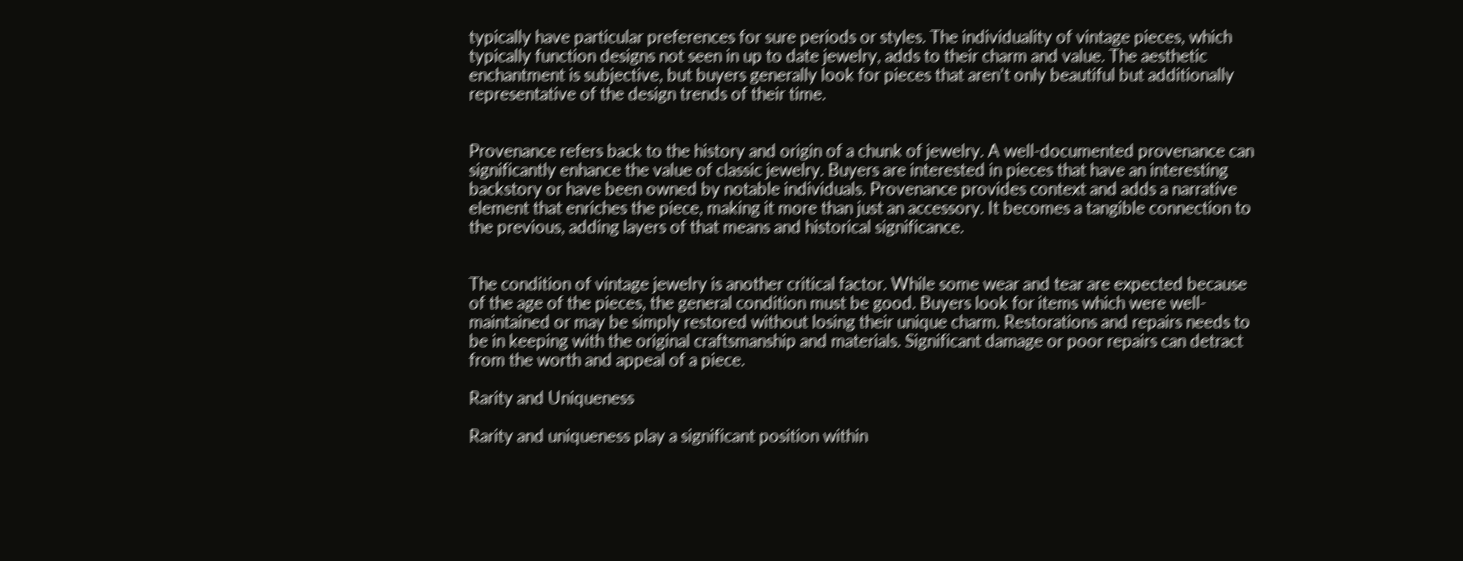typically have particular preferences for sure periods or styles. The individuality of vintage pieces, which typically function designs not seen in up to date jewelry, adds to their charm and value. The aesthetic enchantment is subjective, but buyers generally look for pieces that aren’t only beautiful but additionally representative of the design trends of their time.


Provenance refers back to the history and origin of a chunk of jewelry. A well-documented provenance can significantly enhance the value of classic jewelry. Buyers are interested in pieces that have an interesting backstory or have been owned by notable individuals. Provenance provides context and adds a narrative element that enriches the piece, making it more than just an accessory. It becomes a tangible connection to the previous, adding layers of that means and historical significance.


The condition of vintage jewelry is another critical factor. While some wear and tear are expected because of the age of the pieces, the general condition must be good. Buyers look for items which were well-maintained or may be simply restored without losing their unique charm. Restorations and repairs needs to be in keeping with the original craftsmanship and materials. Significant damage or poor repairs can detract from the worth and appeal of a piece.

Rarity and Uniqueness

Rarity and uniqueness play a significant position within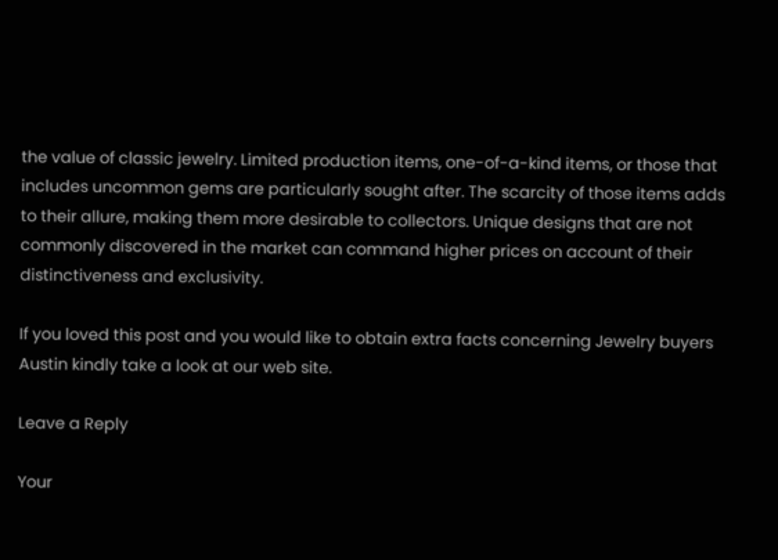the value of classic jewelry. Limited production items, one-of-a-kind items, or those that includes uncommon gems are particularly sought after. The scarcity of those items adds to their allure, making them more desirable to collectors. Unique designs that are not commonly discovered in the market can command higher prices on account of their distinctiveness and exclusivity.

If you loved this post and you would like to obtain extra facts concerning Jewelry buyers Austin kindly take a look at our web site.

Leave a Reply

Your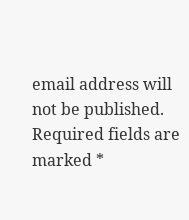email address will not be published. Required fields are marked *